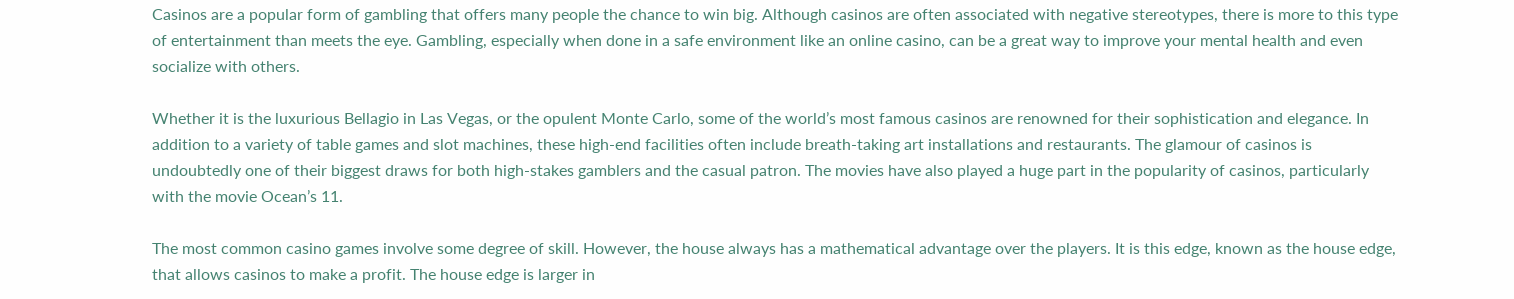Casinos are a popular form of gambling that offers many people the chance to win big. Although casinos are often associated with negative stereotypes, there is more to this type of entertainment than meets the eye. Gambling, especially when done in a safe environment like an online casino, can be a great way to improve your mental health and even socialize with others.

Whether it is the luxurious Bellagio in Las Vegas, or the opulent Monte Carlo, some of the world’s most famous casinos are renowned for their sophistication and elegance. In addition to a variety of table games and slot machines, these high-end facilities often include breath-taking art installations and restaurants. The glamour of casinos is undoubtedly one of their biggest draws for both high-stakes gamblers and the casual patron. The movies have also played a huge part in the popularity of casinos, particularly with the movie Ocean’s 11.

The most common casino games involve some degree of skill. However, the house always has a mathematical advantage over the players. It is this edge, known as the house edge, that allows casinos to make a profit. The house edge is larger in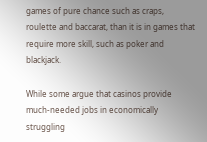games of pure chance such as craps, roulette and baccarat, than it is in games that require more skill, such as poker and blackjack.

While some argue that casinos provide much-needed jobs in economically struggling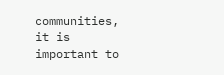communities, it is important to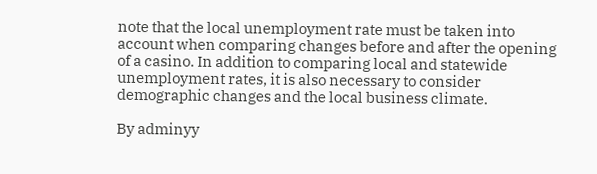note that the local unemployment rate must be taken into account when comparing changes before and after the opening of a casino. In addition to comparing local and statewide unemployment rates, it is also necessary to consider demographic changes and the local business climate.

By adminyy